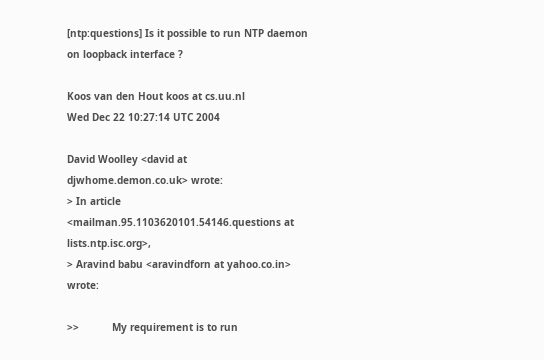[ntp:questions] Is it possible to run NTP daemon on loopback interface ?

Koos van den Hout koos at cs.uu.nl
Wed Dec 22 10:27:14 UTC 2004

David Woolley <david at djwhome.demon.co.uk> wrote:
> In article <mailman.95.1103620101.54146.questions at lists.ntp.isc.org>,
> Aravind babu <aravindforn at yahoo.co.in> wrote:

>>           My requirement is to run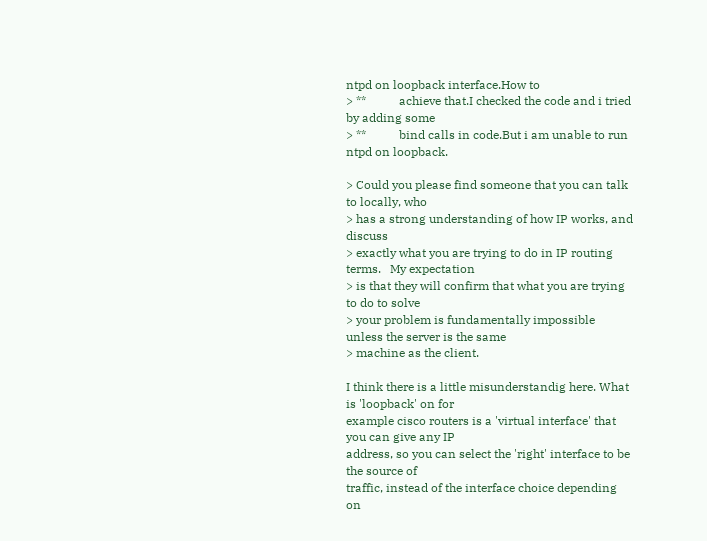ntpd on loopback interface.How to
> **           achieve that.I checked the code and i tried by adding some
> **           bind calls in code.But i am unable to run ntpd on loopback.

> Could you please find someone that you can talk to locally, who
> has a strong understanding of how IP works, and discuss
> exactly what you are trying to do in IP routing terms.   My expectation
> is that they will confirm that what you are trying to do to solve
> your problem is fundamentally impossible unless the server is the same
> machine as the client.

I think there is a little misunderstandig here. What is 'loopback' on for
example cisco routers is a 'virtual interface' that you can give any IP
address, so you can select the 'right' interface to be the source of
traffic, instead of the interface choice depending on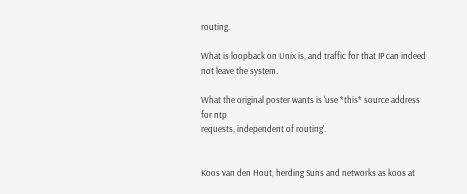routing.

What is loopback on Unix is, and traffic for that IP can indeed
not leave the system.

What the original poster wants is 'use *this* source address for ntp
requests, independent of routing'.


Koos van den Hout, herding Suns and networks as koos at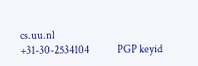cs.uu.nl
+31-30-2534104              PGP keyid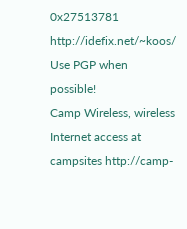0x27513781
http://idefix.net/~koos/            Use PGP when possible!
Camp Wireless, wireless Internet access at campsites http://camp-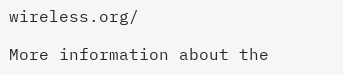wireless.org/

More information about the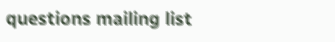questions mailing list